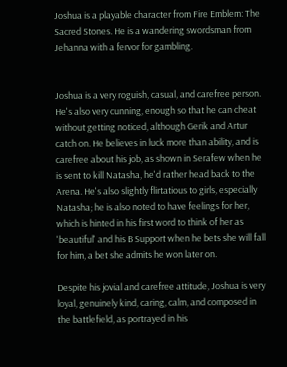Joshua is a playable character from Fire Emblem: The Sacred Stones. He is a wandering swordsman from Jehanna with a fervor for gambling.


Joshua is a very roguish, casual, and carefree person. He's also very cunning, enough so that he can cheat without getting noticed, although Gerik and Artur catch on. He believes in luck more than ability, and is carefree about his job, as shown in Serafew when he is sent to kill Natasha, he'd rather head back to the Arena. He's also slightly flirtatious to girls, especially Natasha; he is also noted to have feelings for her, which is hinted in his first word to think of her as 'beautiful' and his B Support when he bets she will fall for him, a bet she admits he won later on.

Despite his jovial and carefree attitude, Joshua is very loyal, genuinely kind, caring, calm, and composed in the battlefield, as portrayed in his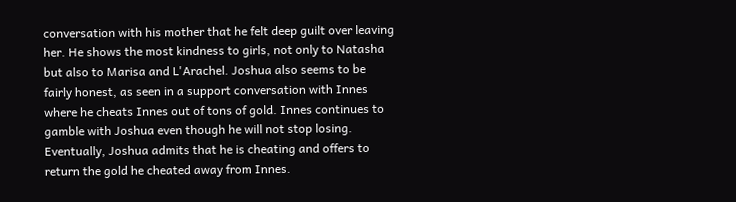conversation with his mother that he felt deep guilt over leaving her. He shows the most kindness to girls, not only to Natasha but also to Marisa and L'Arachel. Joshua also seems to be fairly honest, as seen in a support conversation with Innes where he cheats Innes out of tons of gold. Innes continues to gamble with Joshua even though he will not stop losing. Eventually, Joshua admits that he is cheating and offers to return the gold he cheated away from Innes.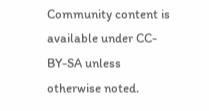Community content is available under CC-BY-SA unless otherwise noted.